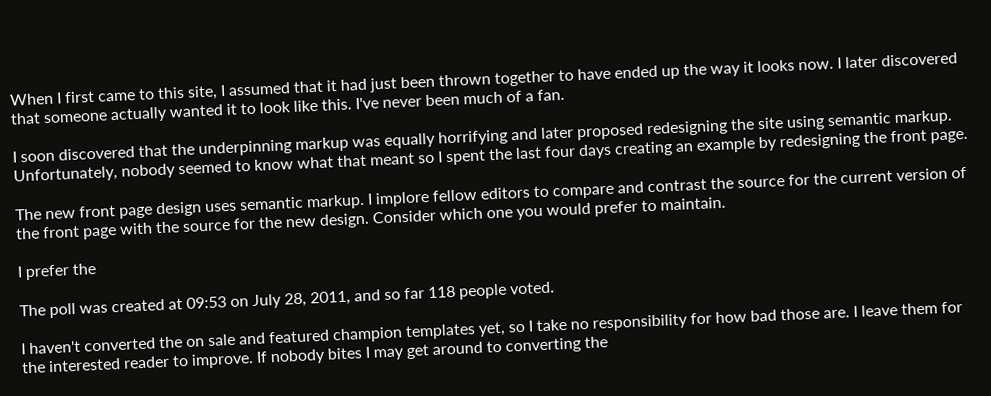When I first came to this site, I assumed that it had just been thrown together to have ended up the way it looks now. I later discovered that someone actually wanted it to look like this. I've never been much of a fan.

I soon discovered that the underpinning markup was equally horrifying and later proposed redesigning the site using semantic markup. Unfortunately, nobody seemed to know what that meant so I spent the last four days creating an example by redesigning the front page.

The new front page design uses semantic markup. I implore fellow editors to compare and contrast the source for the current version of the front page with the source for the new design. Consider which one you would prefer to maintain.

I prefer the

The poll was created at 09:53 on July 28, 2011, and so far 118 people voted.

I haven't converted the on sale and featured champion templates yet, so I take no responsibility for how bad those are. I leave them for the interested reader to improve. If nobody bites I may get around to converting the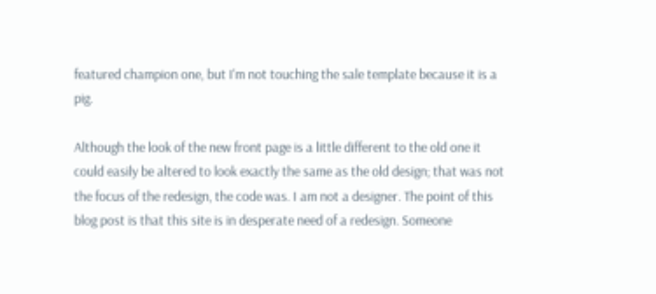featured champion one, but I'm not touching the sale template because it is a pig.

Although the look of the new front page is a little different to the old one it could easily be altered to look exactly the same as the old design; that was not the focus of the redesign, the code was. I am not a designer. The point of this blog post is that this site is in desperate need of a redesign. Someone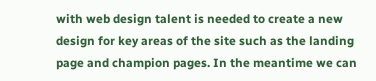with web design talent is needed to create a new design for key areas of the site such as the landing page and champion pages. In the meantime we can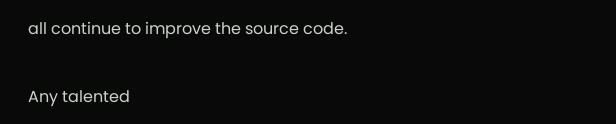all continue to improve the source code.

Any talented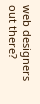web designers out there?